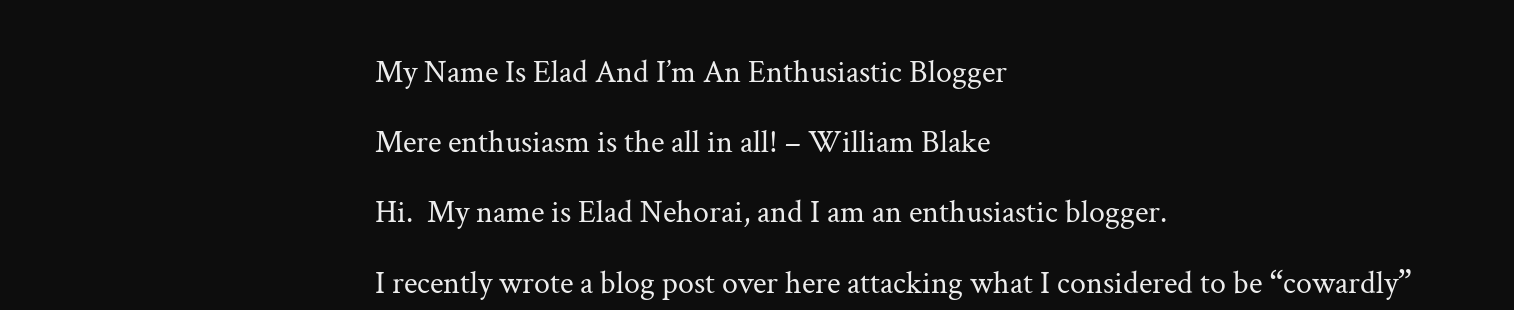My Name Is Elad And I’m An Enthusiastic Blogger

Mere enthusiasm is the all in all! – William Blake

Hi.  My name is Elad Nehorai, and I am an enthusiastic blogger.

I recently wrote a blog post over here attacking what I considered to be “cowardly”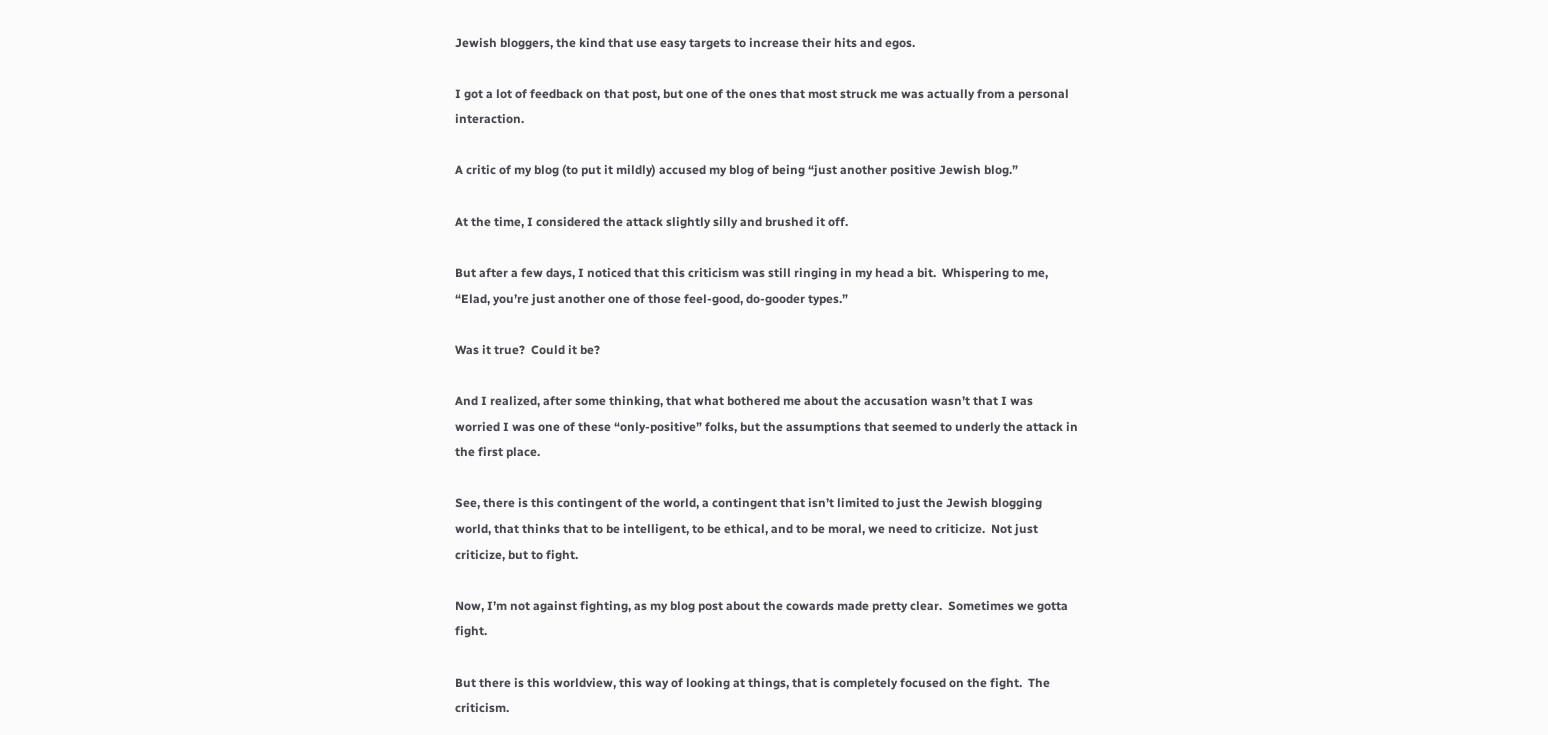Jewish bloggers, the kind that use easy targets to increase their hits and egos.

I got a lot of feedback on that post, but one of the ones that most struck me was actually from a personal interaction.

A critic of my blog (to put it mildly) accused my blog of being “just another positive Jewish blog.”

At the time, I considered the attack slightly silly and brushed it off.

But after a few days, I noticed that this criticism was still ringing in my head a bit.  Whispering to me, “Elad, you’re just another one of those feel-good, do-gooder types.”

Was it true?  Could it be?

And I realized, after some thinking, that what bothered me about the accusation wasn’t that I was worried I was one of these “only-positive” folks, but the assumptions that seemed to underly the attack in the first place.

See, there is this contingent of the world, a contingent that isn’t limited to just the Jewish blogging world, that thinks that to be intelligent, to be ethical, and to be moral, we need to criticize.  Not just criticize, but to fight.

Now, I’m not against fighting, as my blog post about the cowards made pretty clear.  Sometimes we gotta fight.

But there is this worldview, this way of looking at things, that is completely focused on the fight.  The criticism.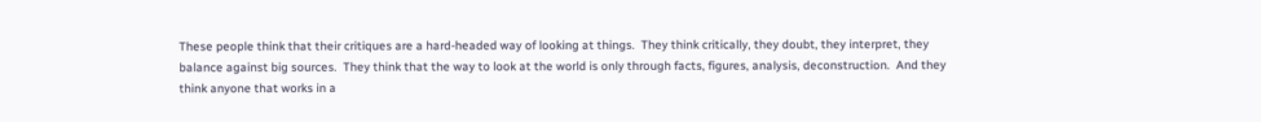These people think that their critiques are a hard-headed way of looking at things.  They think critically, they doubt, they interpret, they balance against big sources.  They think that the way to look at the world is only through facts, figures, analysis, deconstruction.  And they think anyone that works in a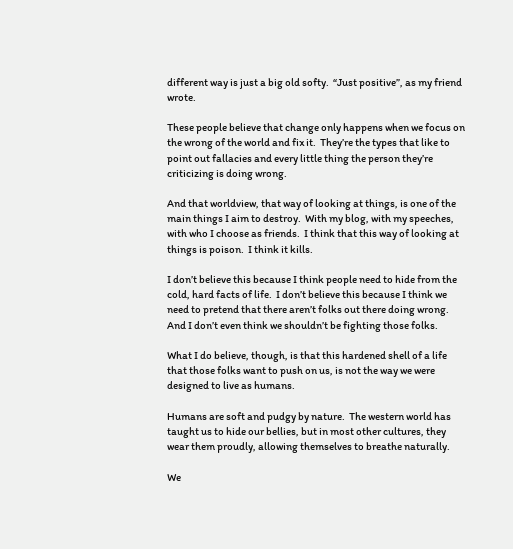different way is just a big old softy.  “Just positive”, as my friend wrote.

These people believe that change only happens when we focus on the wrong of the world and fix it.  They’re the types that like to point out fallacies and every little thing the person they’re criticizing is doing wrong.

And that worldview, that way of looking at things, is one of the main things I aim to destroy.  With my blog, with my speeches, with who I choose as friends.  I think that this way of looking at things is poison.  I think it kills.

I don’t believe this because I think people need to hide from the cold, hard facts of life.  I don’t believe this because I think we need to pretend that there aren’t folks out there doing wrong.  And I don’t even think we shouldn’t be fighting those folks.

What I do believe, though, is that this hardened shell of a life that those folks want to push on us, is not the way we were designed to live as humans.

Humans are soft and pudgy by nature.  The western world has taught us to hide our bellies, but in most other cultures, they wear them proudly, allowing themselves to breathe naturally.

We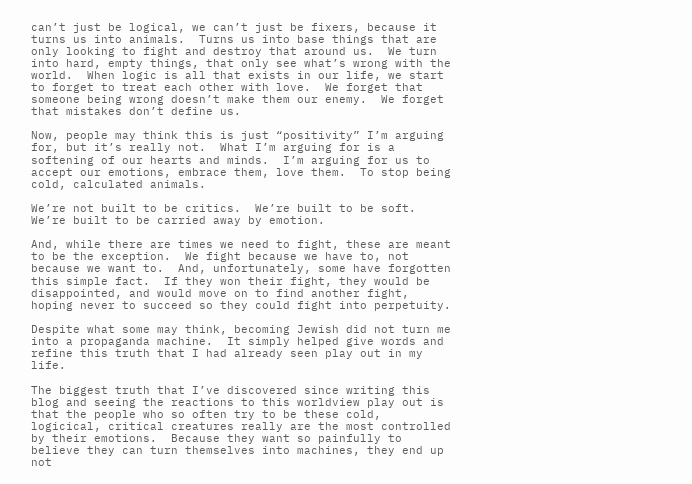can’t just be logical, we can’t just be fixers, because it turns us into animals.  Turns us into base things that are only looking to fight and destroy that around us.  We turn into hard, empty things, that only see what’s wrong with the world.  When logic is all that exists in our life, we start to forget to treat each other with love.  We forget that someone being wrong doesn’t make them our enemy.  We forget that mistakes don’t define us.

Now, people may think this is just “positivity” I’m arguing for, but it’s really not.  What I’m arguing for is a softening of our hearts and minds.  I’m arguing for us to accept our emotions, embrace them, love them.  To stop being cold, calculated animals.

We’re not built to be critics.  We’re built to be soft.  We’re built to be carried away by emotion.

And, while there are times we need to fight, these are meant to be the exception.  We fight because we have to, not because we want to.  And, unfortunately, some have forgotten this simple fact.  If they won their fight, they would be disappointed, and would move on to find another fight, hoping never to succeed so they could fight into perpetuity.

Despite what some may think, becoming Jewish did not turn me into a propaganda machine.  It simply helped give words and refine this truth that I had already seen play out in my life.

The biggest truth that I’ve discovered since writing this blog and seeing the reactions to this worldview play out is that the people who so often try to be these cold, logicical, critical creatures really are the most controlled by their emotions.  Because they want so painfully to believe they can turn themselves into machines, they end up not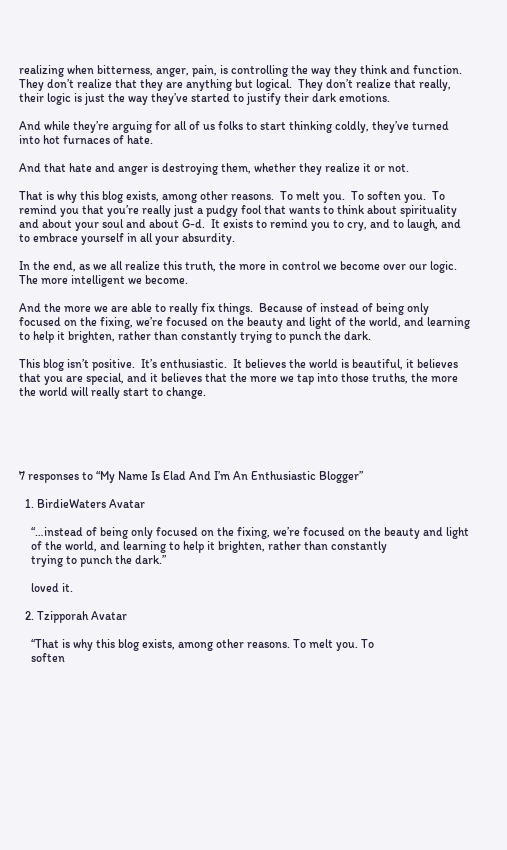realizing when bitterness, anger, pain, is controlling the way they think and function.  They don’t realize that they are anything but logical.  They don’t realize that really, their logic is just the way they’ve started to justify their dark emotions.

And while they’re arguing for all of us folks to start thinking coldly, they’ve turned into hot furnaces of hate.

And that hate and anger is destroying them, whether they realize it or not.

That is why this blog exists, among other reasons.  To melt you.  To soften you.  To remind you that you’re really just a pudgy fool that wants to think about spirituality and about your soul and about G-d.  It exists to remind you to cry, and to laugh, and to embrace yourself in all your absurdity.

In the end, as we all realize this truth, the more in control we become over our logic.  The more intelligent we become.

And the more we are able to really fix things.  Because of instead of being only focused on the fixing, we’re focused on the beauty and light of the world, and learning to help it brighten, rather than constantly trying to punch the dark.

This blog isn’t positive.  It’s enthusiastic.  It believes the world is beautiful, it believes that you are special, and it believes that the more we tap into those truths, the more the world will really start to change.





7 responses to “My Name Is Elad And I’m An Enthusiastic Blogger”

  1. BirdieWaters Avatar

    “…instead of being only focused on the fixing, we’re focused on the beauty and light
    of the world, and learning to help it brighten, rather than constantly
    trying to punch the dark.”

    loved it.

  2. Tzipporah Avatar

    “That is why this blog exists, among other reasons. To melt you. To
    soften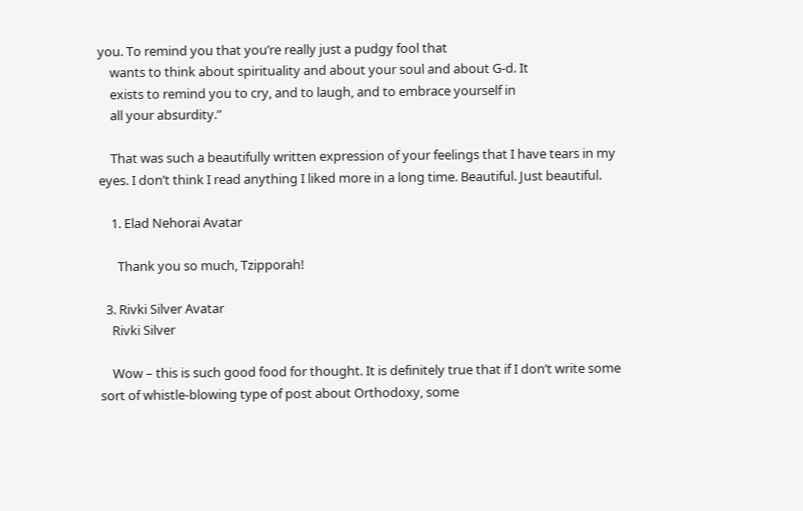you. To remind you that you’re really just a pudgy fool that
    wants to think about spirituality and about your soul and about G-d. It
    exists to remind you to cry, and to laugh, and to embrace yourself in
    all your absurdity.”

    That was such a beautifully written expression of your feelings that I have tears in my eyes. I don’t think I read anything I liked more in a long time. Beautiful. Just beautiful.

    1. Elad Nehorai Avatar

      Thank you so much, Tzipporah!

  3. Rivki Silver Avatar
    Rivki Silver

    Wow – this is such good food for thought. It is definitely true that if I don’t write some sort of whistle-blowing type of post about Orthodoxy, some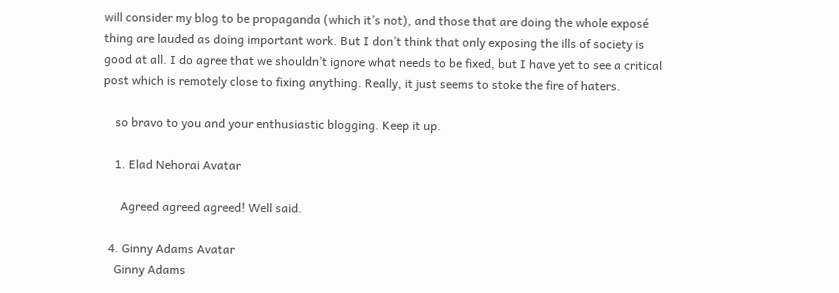will consider my blog to be propaganda (which it’s not), and those that are doing the whole exposé thing are lauded as doing important work. But I don’t think that only exposing the ills of society is good at all. I do agree that we shouldn’t ignore what needs to be fixed, but I have yet to see a critical post which is remotely close to fixing anything. Really, it just seems to stoke the fire of haters.

    so bravo to you and your enthusiastic blogging. Keep it up.

    1. Elad Nehorai Avatar

      Agreed agreed agreed! Well said.

  4. Ginny Adams Avatar
    Ginny Adams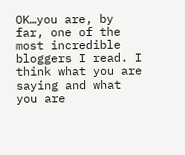OK…you are, by far, one of the most incredible bloggers I read. I think what you are saying and what you are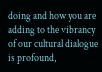doing and how you are adding to the vibrancy of our cultural dialogue is profound,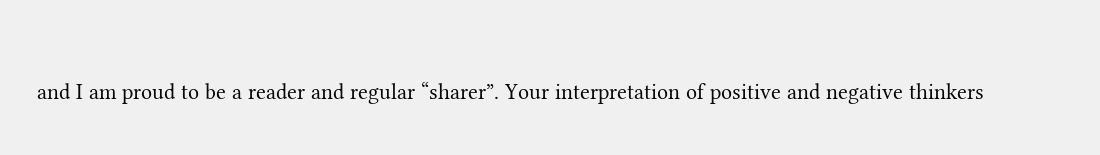and I am proud to be a reader and regular “sharer”. Your interpretation of positive and negative thinkers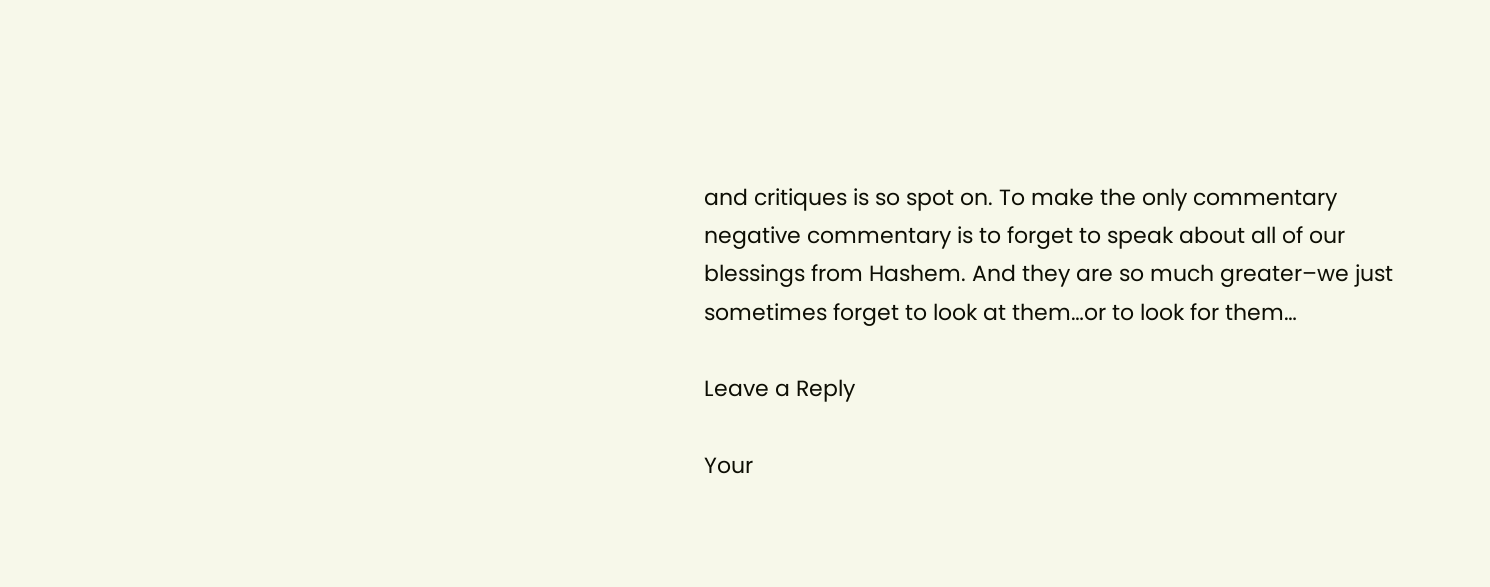and critiques is so spot on. To make the only commentary negative commentary is to forget to speak about all of our blessings from Hashem. And they are so much greater–we just sometimes forget to look at them…or to look for them…

Leave a Reply

Your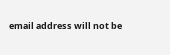email address will not be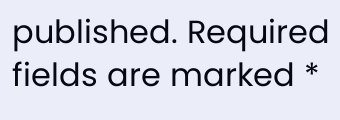published. Required fields are marked *